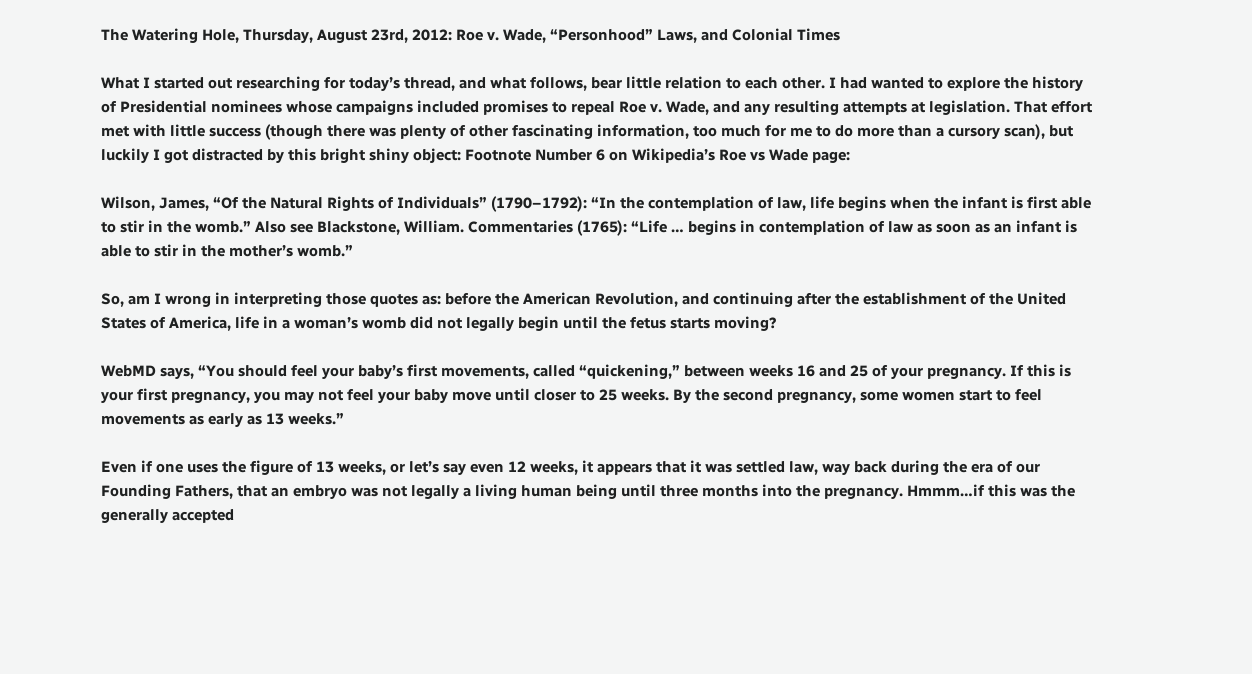The Watering Hole, Thursday, August 23rd, 2012: Roe v. Wade, “Personhood” Laws, and Colonial Times

What I started out researching for today’s thread, and what follows, bear little relation to each other. I had wanted to explore the history of Presidential nominees whose campaigns included promises to repeal Roe v. Wade, and any resulting attempts at legislation. That effort met with little success (though there was plenty of other fascinating information, too much for me to do more than a cursory scan), but luckily I got distracted by this bright shiny object: Footnote Number 6 on Wikipedia’s Roe vs Wade page:

Wilson, James, “Of the Natural Rights of Individuals” (1790–1792): “In the contemplation of law, life begins when the infant is first able to stir in the womb.” Also see Blackstone, William. Commentaries (1765): “Life … begins in contemplation of law as soon as an infant is able to stir in the mother’s womb.”

So, am I wrong in interpreting those quotes as: before the American Revolution, and continuing after the establishment of the United States of America, life in a woman’s womb did not legally begin until the fetus starts moving?

WebMD says, “You should feel your baby’s first movements, called “quickening,” between weeks 16 and 25 of your pregnancy. If this is your first pregnancy, you may not feel your baby move until closer to 25 weeks. By the second pregnancy, some women start to feel movements as early as 13 weeks.”

Even if one uses the figure of 13 weeks, or let’s say even 12 weeks, it appears that it was settled law, way back during the era of our Founding Fathers, that an embryo was not legally a living human being until three months into the pregnancy. Hmmm…if this was the generally accepted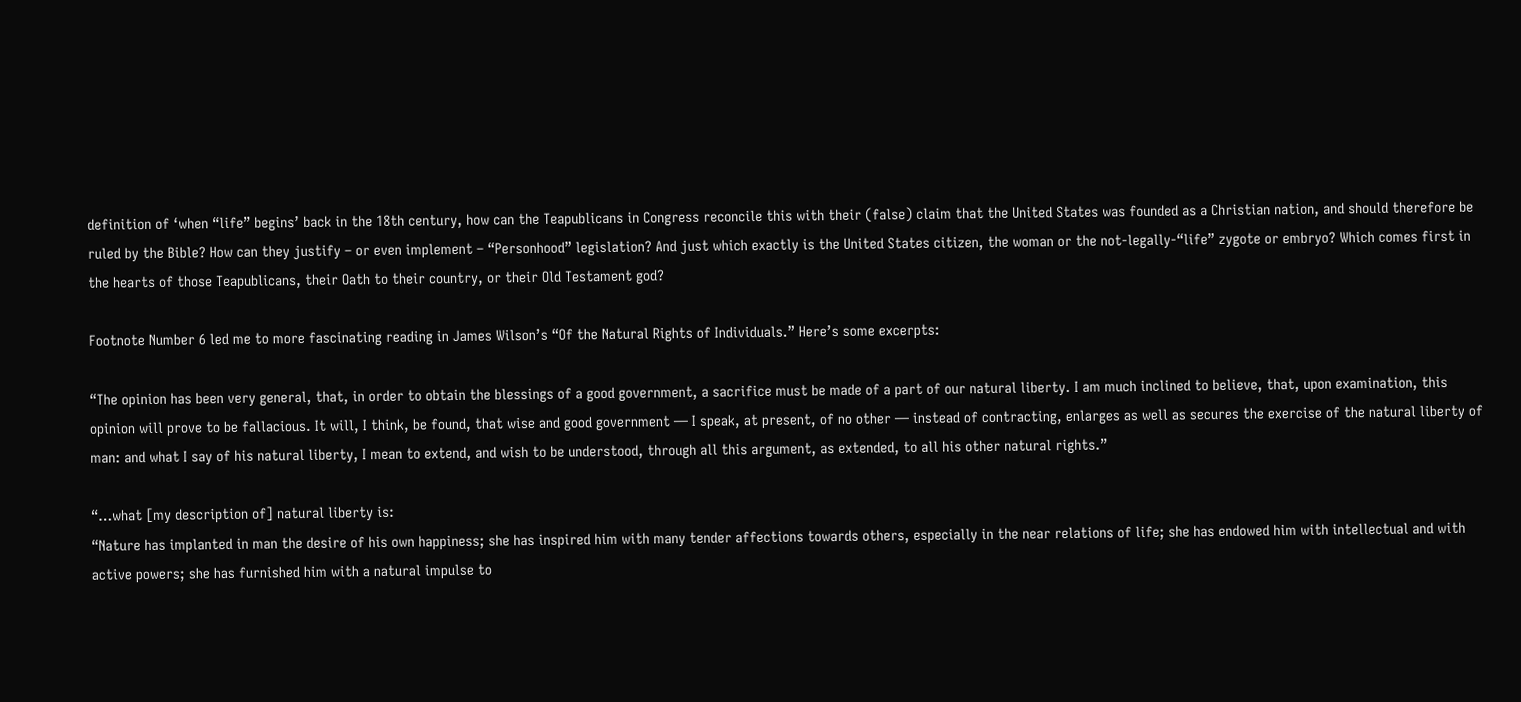definition of ‘when “life” begins’ back in the 18th century, how can the Teapublicans in Congress reconcile this with their (false) claim that the United States was founded as a Christian nation, and should therefore be ruled by the Bible? How can they justify – or even implement – “Personhood” legislation? And just which exactly is the United States citizen, the woman or the not-legally-“life” zygote or embryo? Which comes first in the hearts of those Teapublicans, their Oath to their country, or their Old Testament god?

Footnote Number 6 led me to more fascinating reading in James Wilson’s “Of the Natural Rights of Individuals.” Here’s some excerpts:

“The opinion has been very general, that, in order to obtain the blessings of a good government, a sacrifice must be made of a part of our natural liberty. I am much inclined to believe, that, upon examination, this opinion will prove to be fallacious. It will, I think, be found, that wise and good government — I speak, at present, of no other — instead of contracting, enlarges as well as secures the exercise of the natural liberty of man: and what I say of his natural liberty, I mean to extend, and wish to be understood, through all this argument, as extended, to all his other natural rights.”

“…what [my description of] natural liberty is:
“Nature has implanted in man the desire of his own happiness; she has inspired him with many tender affections towards others, especially in the near relations of life; she has endowed him with intellectual and with active powers; she has furnished him with a natural impulse to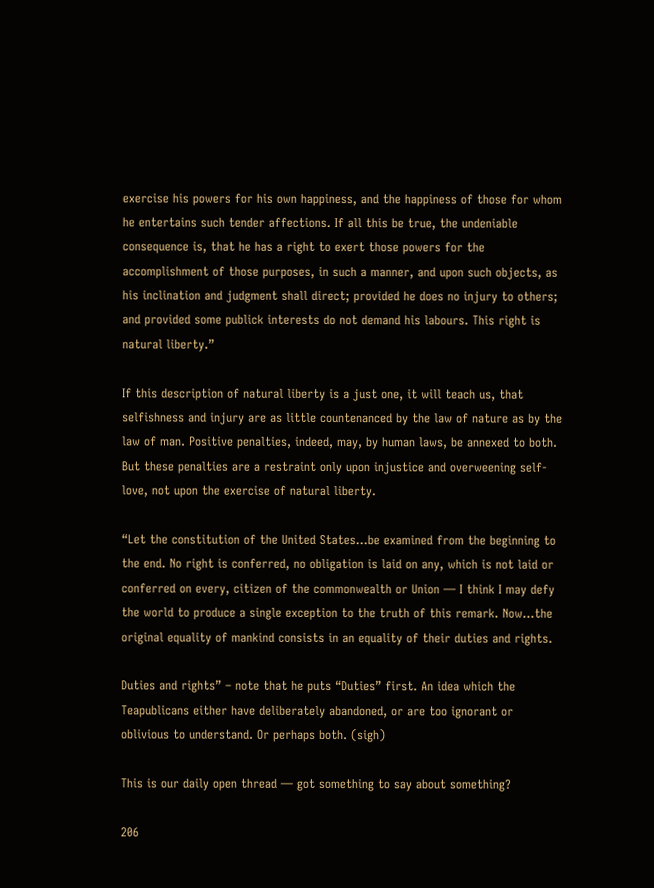exercise his powers for his own happiness, and the happiness of those for whom he entertains such tender affections. If all this be true, the undeniable consequence is, that he has a right to exert those powers for the accomplishment of those purposes, in such a manner, and upon such objects, as his inclination and judgment shall direct; provided he does no injury to others; and provided some publick interests do not demand his labours. This right is natural liberty.”

If this description of natural liberty is a just one, it will teach us, that selfishness and injury are as little countenanced by the law of nature as by the law of man. Positive penalties, indeed, may, by human laws, be annexed to both. But these penalties are a restraint only upon injustice and overweening self-love, not upon the exercise of natural liberty.

“Let the constitution of the United States…be examined from the beginning to the end. No right is conferred, no obligation is laid on any, which is not laid or conferred on every, citizen of the commonwealth or Union — I think I may defy the world to produce a single exception to the truth of this remark. Now…the original equality of mankind consists in an equality of their duties and rights.

Duties and rights” – note that he puts “Duties” first. An idea which the Teapublicans either have deliberately abandoned, or are too ignorant or oblivious to understand. Or perhaps both. (sigh)

This is our daily open thread — got something to say about something?

206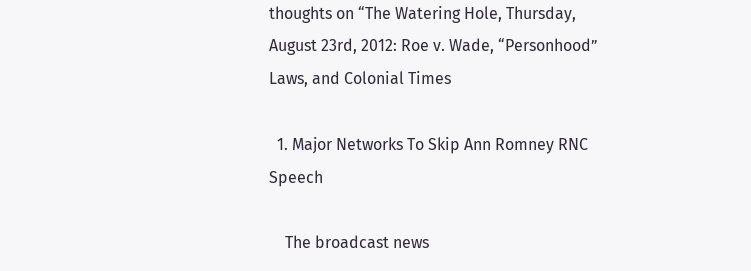thoughts on “The Watering Hole, Thursday, August 23rd, 2012: Roe v. Wade, “Personhood” Laws, and Colonial Times

  1. Major Networks To Skip Ann Romney RNC Speech

    The broadcast news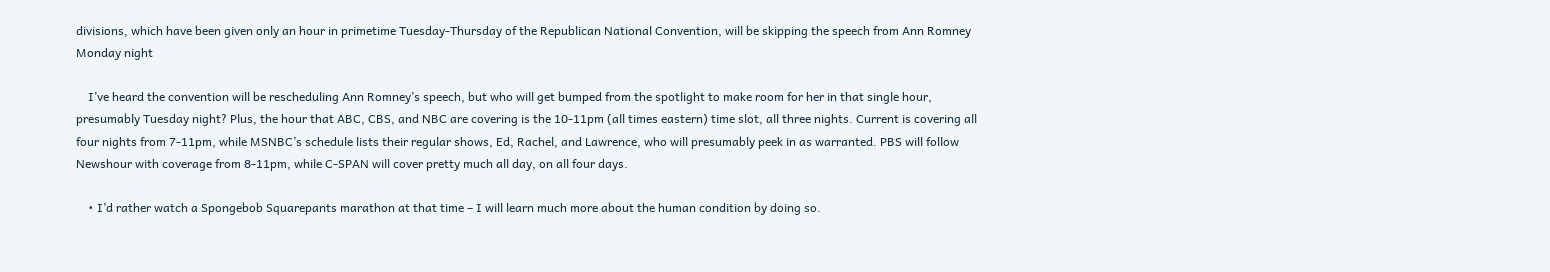divisions, which have been given only an hour in primetime Tuesday-Thursday of the Republican National Convention, will be skipping the speech from Ann Romney Monday night

    I’ve heard the convention will be rescheduling Ann Romney’s speech, but who will get bumped from the spotlight to make room for her in that single hour, presumably Tuesday night? Plus, the hour that ABC, CBS, and NBC are covering is the 10-11pm (all times eastern) time slot, all three nights. Current is covering all four nights from 7-11pm, while MSNBC’s schedule lists their regular shows, Ed, Rachel, and Lawrence, who will presumably peek in as warranted. PBS will follow Newshour with coverage from 8-11pm, while C-SPAN will cover pretty much all day, on all four days.

    • I’d rather watch a Spongebob Squarepants marathon at that time – I will learn much more about the human condition by doing so.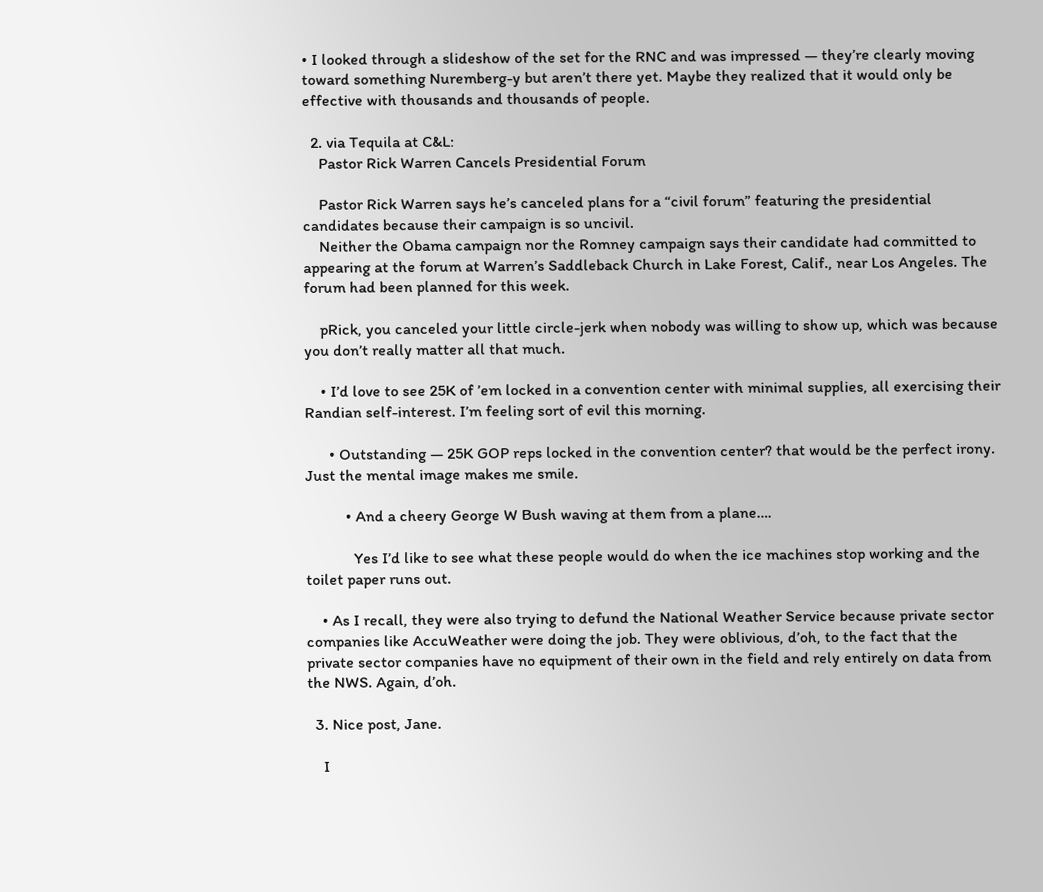• I looked through a slideshow of the set for the RNC and was impressed — they’re clearly moving toward something Nuremberg-y but aren’t there yet. Maybe they realized that it would only be effective with thousands and thousands of people.

  2. via Tequila at C&L:
    Pastor Rick Warren Cancels Presidential Forum

    Pastor Rick Warren says he’s canceled plans for a “civil forum” featuring the presidential candidates because their campaign is so uncivil.
    Neither the Obama campaign nor the Romney campaign says their candidate had committed to appearing at the forum at Warren’s Saddleback Church in Lake Forest, Calif., near Los Angeles. The forum had been planned for this week.

    pRick, you canceled your little circle-jerk when nobody was willing to show up, which was because you don’t really matter all that much.

    • I’d love to see 25K of ’em locked in a convention center with minimal supplies, all exercising their Randian self-interest. I’m feeling sort of evil this morning.

      • Outstanding — 25K GOP reps locked in the convention center? that would be the perfect irony. Just the mental image makes me smile.

          • And a cheery George W Bush waving at them from a plane….

            Yes I’d like to see what these people would do when the ice machines stop working and the toilet paper runs out.

    • As I recall, they were also trying to defund the National Weather Service because private sector companies like AccuWeather were doing the job. They were oblivious, d’oh, to the fact that the private sector companies have no equipment of their own in the field and rely entirely on data from the NWS. Again, d’oh.

  3. Nice post, Jane.

    I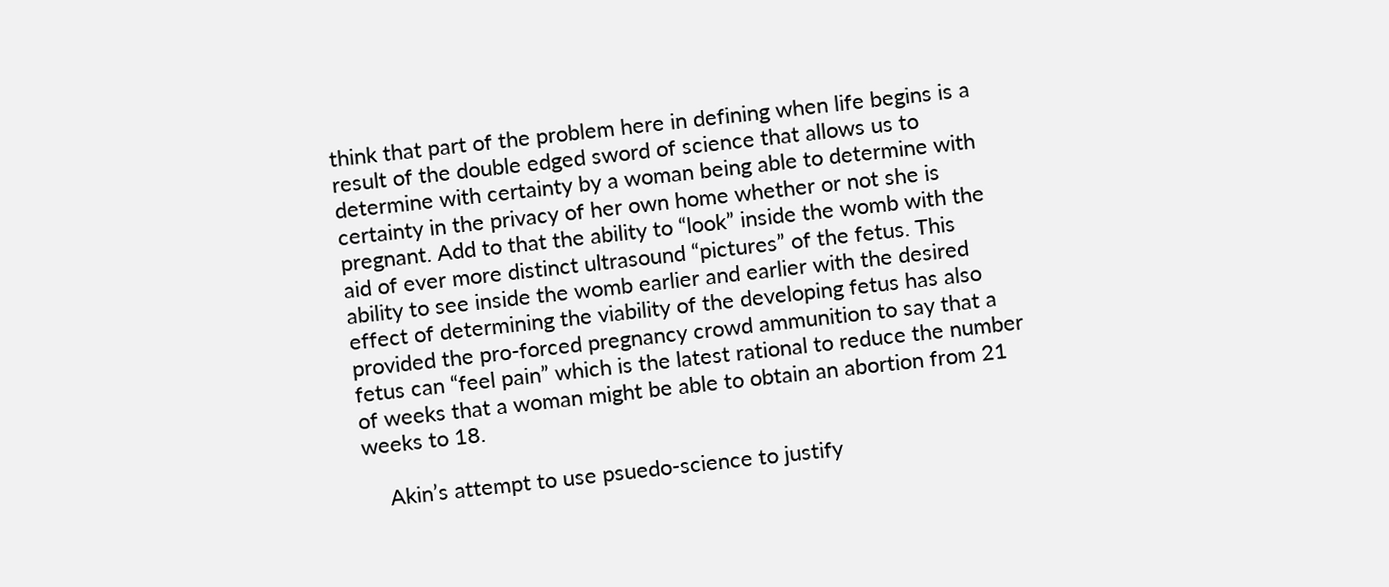think that part of the problem here in defining when life begins is a result of the double edged sword of science that allows us to determine with certainty by a woman being able to determine with certainty in the privacy of her own home whether or not she is pregnant. Add to that the ability to “look” inside the womb with the aid of ever more distinct ultrasound “pictures” of the fetus. This ability to see inside the womb earlier and earlier with the desired effect of determining the viability of the developing fetus has also provided the pro-forced pregnancy crowd ammunition to say that a fetus can “feel pain” which is the latest rational to reduce the number of weeks that a woman might be able to obtain an abortion from 21 weeks to 18.

    Akin’s attempt to use psuedo-science to justify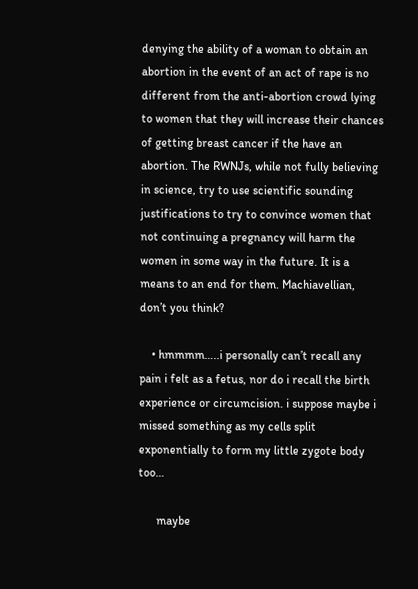denying the ability of a woman to obtain an abortion in the event of an act of rape is no different from the anti-abortion crowd lying to women that they will increase their chances of getting breast cancer if the have an abortion. The RWNJs, while not fully believing in science, try to use scientific sounding justifications to try to convince women that not continuing a pregnancy will harm the women in some way in the future. It is a means to an end for them. Machiavellian, don’t you think?

    • hmmmm…..i personally can’t recall any pain i felt as a fetus, nor do i recall the birth experience or circumcision. i suppose maybe i missed something as my cells split exponentially to form my little zygote body too…

      maybe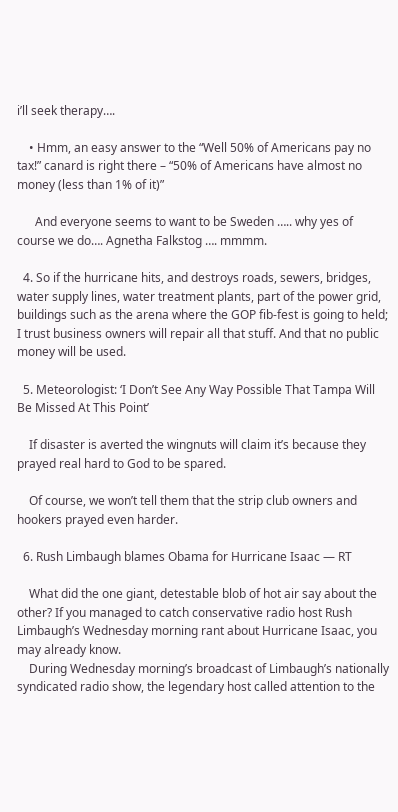i’ll seek therapy….

    • Hmm, an easy answer to the “Well 50% of Americans pay no tax!” canard is right there – “50% of Americans have almost no money (less than 1% of it)”

      And everyone seems to want to be Sweden ….. why yes of course we do…. Agnetha Falkstog …. mmmm.

  4. So if the hurricane hits, and destroys roads, sewers, bridges, water supply lines, water treatment plants, part of the power grid, buildings such as the arena where the GOP fib-fest is going to held; I trust business owners will repair all that stuff. And that no public money will be used.

  5. Meteorologist: ‘I Don’t See Any Way Possible That Tampa Will Be Missed At This Point’

    If disaster is averted the wingnuts will claim it’s because they prayed real hard to God to be spared.

    Of course, we won’t tell them that the strip club owners and hookers prayed even harder.

  6. Rush Limbaugh blames Obama for Hurricane Isaac — RT

    What did the one giant, detestable blob of hot air say about the other? If you managed to catch conservative radio host Rush Limbaugh’s Wednesday morning rant about Hurricane Isaac, you may already know.
    During Wednesday morning’s broadcast of Limbaugh’s nationally syndicated radio show, the legendary host called attention to the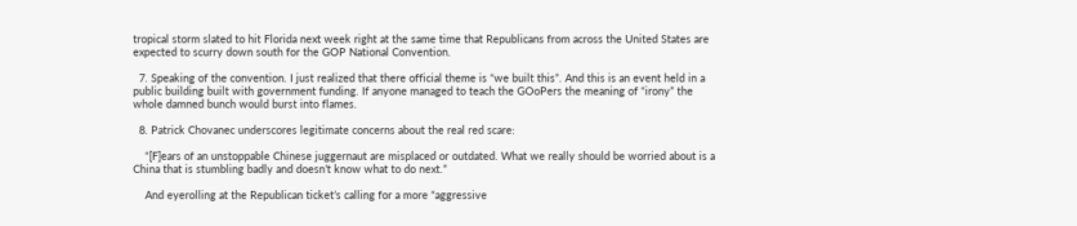tropical storm slated to hit Florida next week right at the same time that Republicans from across the United States are expected to scurry down south for the GOP National Convention.

  7. Speaking of the convention. I just realized that there official theme is “we built this”. And this is an event held in a public building built with government funding. If anyone managed to teach the GOoPers the meaning of “irony” the whole damned bunch would burst into flames.

  8. Patrick Chovanec underscores legitimate concerns about the real red scare:

    “[F]ears of an unstoppable Chinese juggernaut are misplaced or outdated. What we really should be worried about is a China that is stumbling badly and doesn’t know what to do next.”

    And eyerolling at the Republican ticket’s calling for a more “aggressive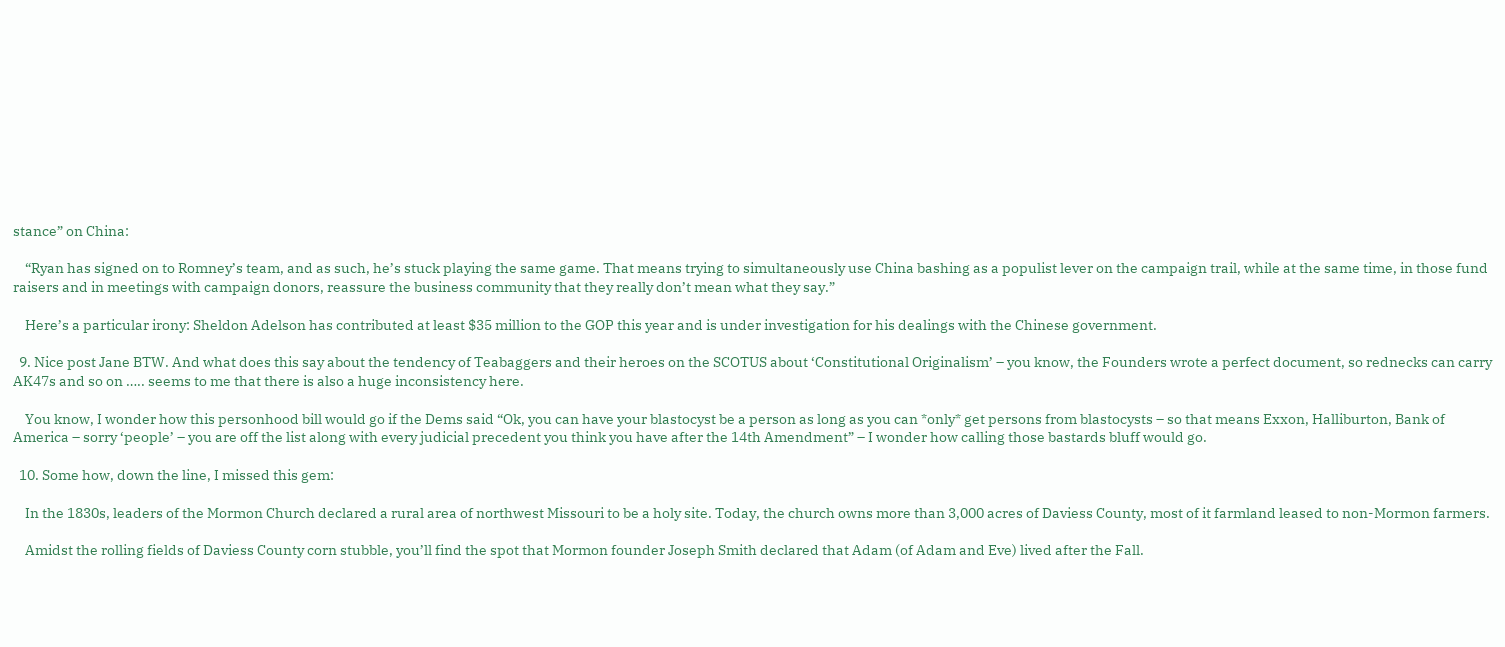stance” on China:

    “Ryan has signed on to Romney’s team, and as such, he’s stuck playing the same game. That means trying to simultaneously use China bashing as a populist lever on the campaign trail, while at the same time, in those fund raisers and in meetings with campaign donors, reassure the business community that they really don’t mean what they say.”

    Here’s a particular irony: Sheldon Adelson has contributed at least $35 million to the GOP this year and is under investigation for his dealings with the Chinese government.

  9. Nice post Jane BTW. And what does this say about the tendency of Teabaggers and their heroes on the SCOTUS about ‘Constitutional Originalism’ – you know, the Founders wrote a perfect document, so rednecks can carry AK47s and so on ….. seems to me that there is also a huge inconsistency here.

    You know, I wonder how this personhood bill would go if the Dems said “Ok, you can have your blastocyst be a person as long as you can *only* get persons from blastocysts – so that means Exxon, Halliburton, Bank of America – sorry ‘people’ – you are off the list along with every judicial precedent you think you have after the 14th Amendment” – I wonder how calling those bastards bluff would go.

  10. Some how, down the line, I missed this gem:

    In the 1830s, leaders of the Mormon Church declared a rural area of northwest Missouri to be a holy site. Today, the church owns more than 3,000 acres of Daviess County, most of it farmland leased to non-Mormon farmers.

    Amidst the rolling fields of Daviess County corn stubble, you’ll find the spot that Mormon founder Joseph Smith declared that Adam (of Adam and Eve) lived after the Fall.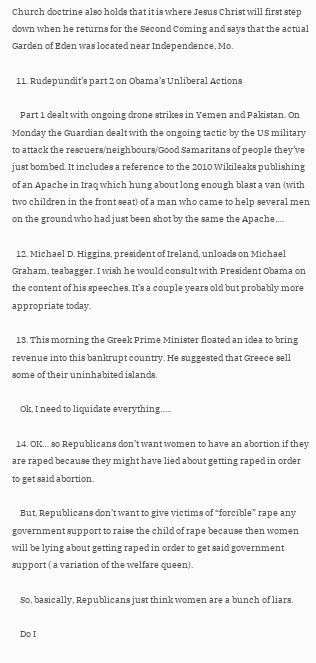Church doctrine also holds that it is where Jesus Christ will first step down when he returns for the Second Coming and says that the actual Garden of Eden was located near Independence, Mo.

  11. Rudepundit’s part 2 on Obama’s Unliberal Actions

    Part 1 dealt with ongoing drone strikes in Yemen and Pakistan. On Monday the Guardian dealt with the ongoing tactic by the US military to attack the rescuers/neighbours/Good Samaritans of people they’ve just bombed. It includes a reference to the 2010 Wikileaks publishing of an Apache in Iraq which hung about long enough blast a van (with two children in the front seat) of a man who came to help several men on the ground who had just been shot by the same the Apache….

  12. Michael D. Higgins, president of Ireland, unloads on Michael Graham, teabagger. I wish he would consult with President Obama on the content of his speeches. It’s a couple years old but probably more appropriate today.

  13. This morning the Greek Prime Minister floated an idea to bring revenue into this bankrupt country. He suggested that Greece sell some of their uninhabited islands.

    Ok, I need to liquidate everything…..

  14. OK… so Republicans don’t want women to have an abortion if they are raped because they might have lied about getting raped in order to get said abortion.

    But, Republicans don’t want to give victims of “forcible” rape any government support to raise the child of rape because then women will be lying about getting raped in order to get said government support ( a variation of the welfare queen).

    So, basically, Republicans just think women are a bunch of liars.

    Do I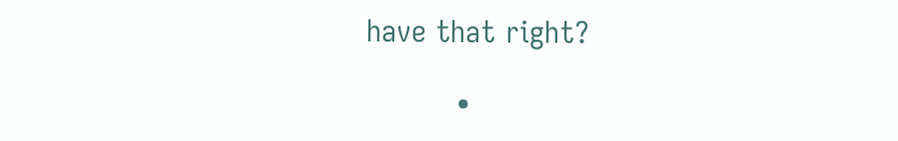have that right?

          •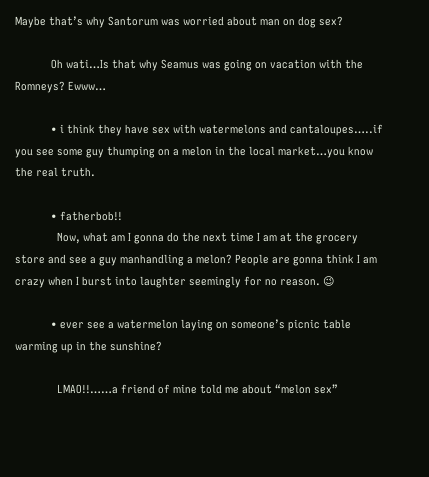Maybe that’s why Santorum was worried about man on dog sex?

            Oh wati…Is that why Seamus was going on vacation with the Romneys? Ewww…

            • i think they have sex with watermelons and cantaloupes…..if you see some guy thumping on a melon in the local market…you know the real truth.

            • fatherbob!!
              Now, what am I gonna do the next time I am at the grocery store and see a guy manhandling a melon? People are gonna think I am crazy when I burst into laughter seemingly for no reason. 😉

            • ever see a watermelon laying on someone’s picnic table warming up in the sunshine?

              LMAO!!……a friend of mine told me about “melon sex”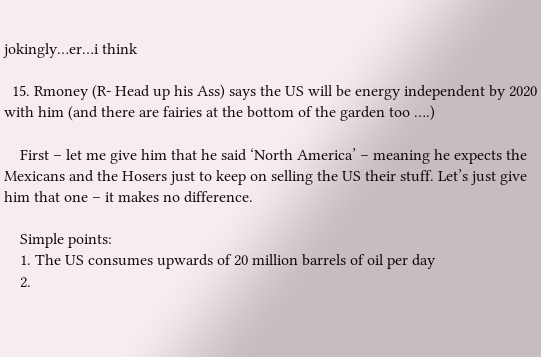jokingly…er…i think

  15. Rmoney (R- Head up his Ass) says the US will be energy independent by 2020 with him (and there are fairies at the bottom of the garden too ….)

    First – let me give him that he said ‘North America’ – meaning he expects the Mexicans and the Hosers just to keep on selling the US their stuff. Let’s just give him that one – it makes no difference.

    Simple points:
    1. The US consumes upwards of 20 million barrels of oil per day
    2.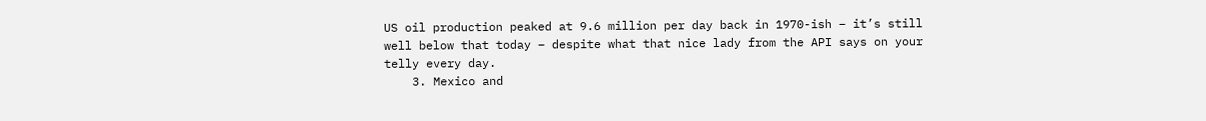US oil production peaked at 9.6 million per day back in 1970-ish – it’s still well below that today – despite what that nice lady from the API says on your telly every day.
    3. Mexico and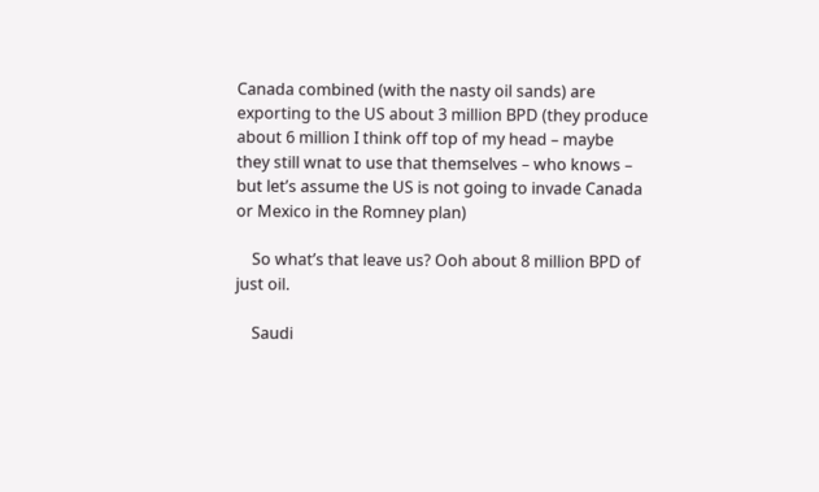Canada combined (with the nasty oil sands) are exporting to the US about 3 million BPD (they produce about 6 million I think off top of my head – maybe they still wnat to use that themselves – who knows – but let’s assume the US is not going to invade Canada or Mexico in the Romney plan)

    So what’s that leave us? Ooh about 8 million BPD of just oil.

    Saudi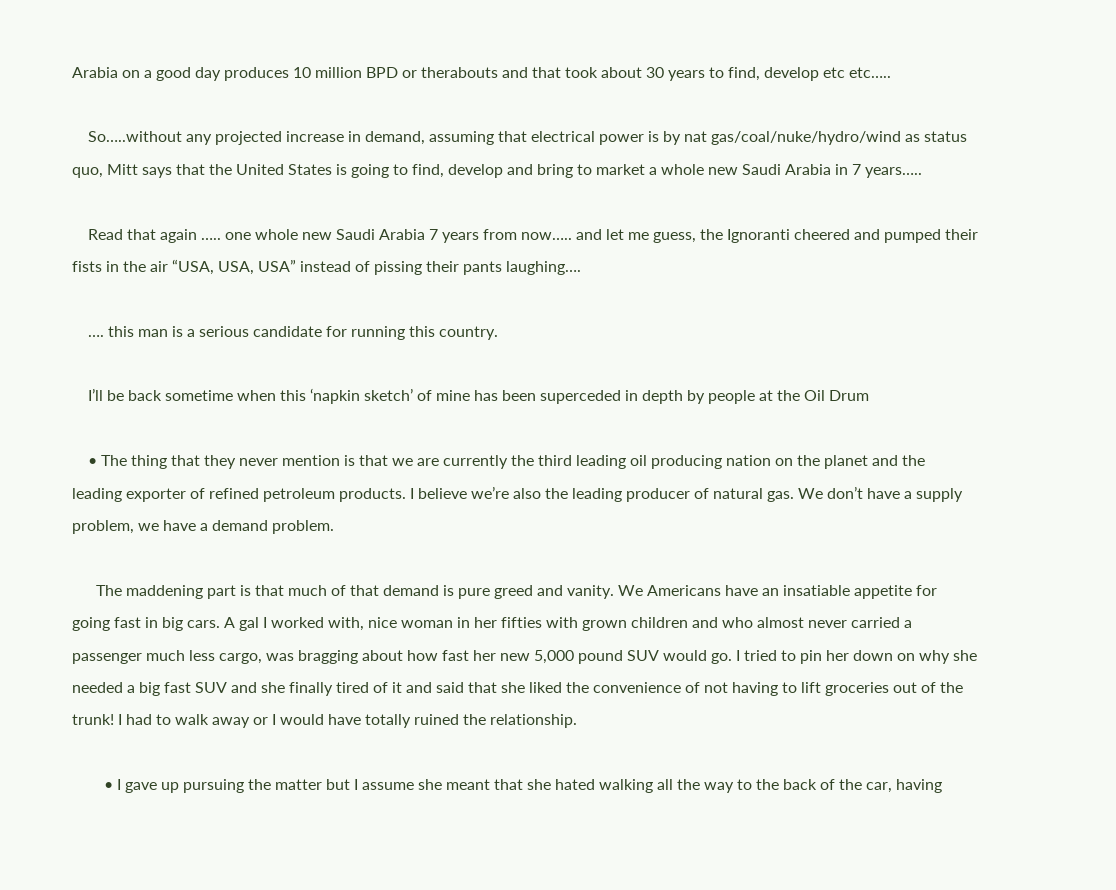Arabia on a good day produces 10 million BPD or therabouts and that took about 30 years to find, develop etc etc…..

    So…..without any projected increase in demand, assuming that electrical power is by nat gas/coal/nuke/hydro/wind as status quo, Mitt says that the United States is going to find, develop and bring to market a whole new Saudi Arabia in 7 years…..

    Read that again ….. one whole new Saudi Arabia 7 years from now….. and let me guess, the Ignoranti cheered and pumped their fists in the air “USA, USA, USA” instead of pissing their pants laughing….

    …. this man is a serious candidate for running this country.

    I’ll be back sometime when this ‘napkin sketch’ of mine has been superceded in depth by people at the Oil Drum

    • The thing that they never mention is that we are currently the third leading oil producing nation on the planet and the leading exporter of refined petroleum products. I believe we’re also the leading producer of natural gas. We don’t have a supply problem, we have a demand problem.

      The maddening part is that much of that demand is pure greed and vanity. We Americans have an insatiable appetite for going fast in big cars. A gal I worked with, nice woman in her fifties with grown children and who almost never carried a passenger much less cargo, was bragging about how fast her new 5,000 pound SUV would go. I tried to pin her down on why she needed a big fast SUV and she finally tired of it and said that she liked the convenience of not having to lift groceries out of the trunk! I had to walk away or I would have totally ruined the relationship.

        • I gave up pursuing the matter but I assume she meant that she hated walking all the way to the back of the car, having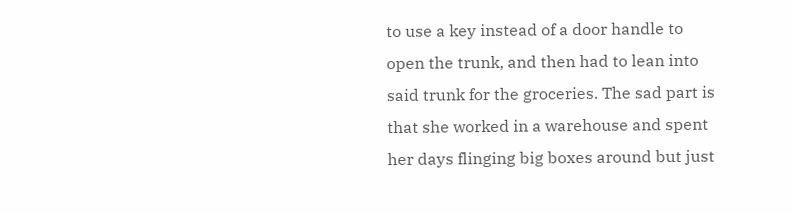to use a key instead of a door handle to open the trunk, and then had to lean into said trunk for the groceries. The sad part is that she worked in a warehouse and spent her days flinging big boxes around but just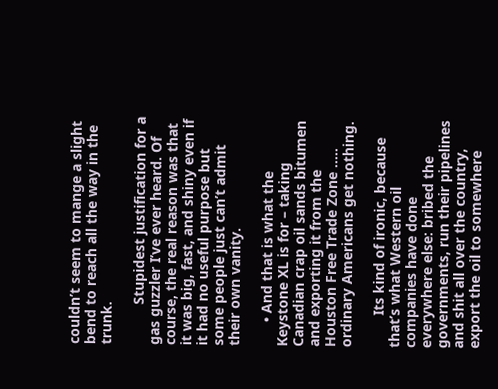couldn’t seem to mange a slight bend to reach all the way in the trunk.

          Stupidest justification for a gas guzzler I’ve ever heard. Of course, the real reason was that it was big, fast, and shiny even if it had no useful purpose but some people just can’t admit their own vanity.

      • And that is what the Keystone XL is for – taking Canadian crap oil sands bitumen and exporting it from the Houston Free Trade Zone ….. ordinary Americans get nothing.

        Its kind of ironic, because that’s what Western oil companies have done everywhere else: bribed the governments, run their pipelines and shit all over the country, export the oil to somewhere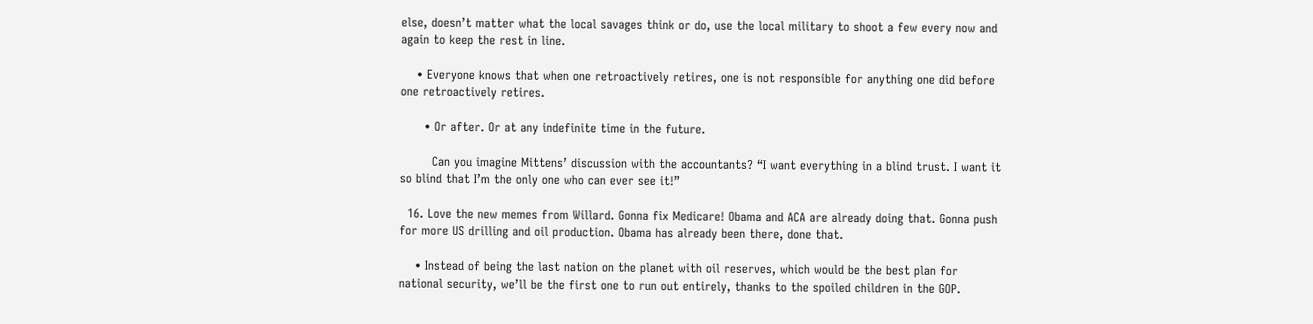else, doesn’t matter what the local savages think or do, use the local military to shoot a few every now and again to keep the rest in line.

    • Everyone knows that when one retroactively retires, one is not responsible for anything one did before one retroactively retires.

      • Or after. Or at any indefinite time in the future.

        Can you imagine Mittens’ discussion with the accountants? “I want everything in a blind trust. I want it so blind that I’m the only one who can ever see it!”

  16. Love the new memes from Willard. Gonna fix Medicare! Obama and ACA are already doing that. Gonna push for more US drilling and oil production. Obama has already been there, done that.

    • Instead of being the last nation on the planet with oil reserves, which would be the best plan for national security, we’ll be the first one to run out entirely, thanks to the spoiled children in the GOP.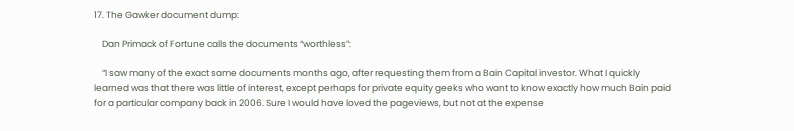17. The Gawker document dump:

    Dan Primack of Fortune calls the documents “worthless”:

    “I saw many of the exact same documents months ago, after requesting them from a Bain Capital investor. What I quickly learned was that there was little of interest, except perhaps for private equity geeks who want to know exactly how much Bain paid for a particular company back in 2006. Sure I would have loved the pageviews, but not at the expense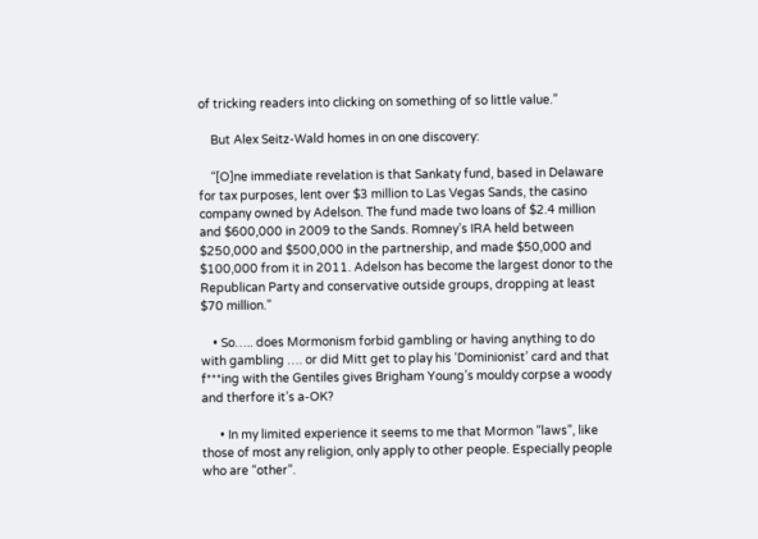of tricking readers into clicking on something of so little value.”

    But Alex Seitz-Wald homes in on one discovery:

    “[O]ne immediate revelation is that Sankaty fund, based in Delaware for tax purposes, lent over $3 million to Las Vegas Sands, the casino company owned by Adelson. The fund made two loans of $2.4 million and $600,000 in 2009 to the Sands. Romney’s IRA held between $250,000 and $500,000 in the partnership, and made $50,000 and $100,000 from it in 2011. Adelson has become the largest donor to the Republican Party and conservative outside groups, dropping at least $70 million.”

    • So….. does Mormonism forbid gambling or having anything to do with gambling …. or did Mitt get to play his ‘Dominionist’ card and that f***ing with the Gentiles gives Brigham Young’s mouldy corpse a woody and therfore it’s a-OK?

      • In my limited experience it seems to me that Mormon “laws”, like those of most any religion, only apply to other people. Especially people who are “other”.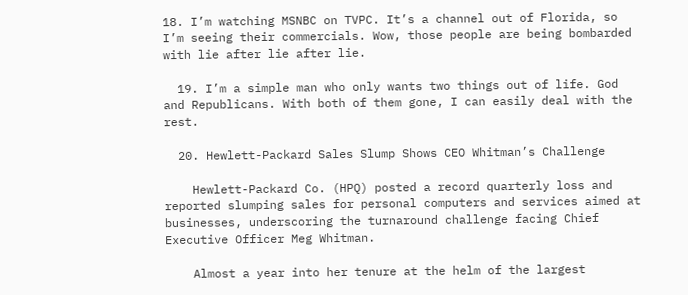18. I’m watching MSNBC on TVPC. It’s a channel out of Florida, so I’m seeing their commercials. Wow, those people are being bombarded with lie after lie after lie.

  19. I’m a simple man who only wants two things out of life. God and Republicans. With both of them gone, I can easily deal with the rest.

  20. Hewlett-Packard Sales Slump Shows CEO Whitman’s Challenge

    Hewlett-Packard Co. (HPQ) posted a record quarterly loss and reported slumping sales for personal computers and services aimed at businesses, underscoring the turnaround challenge facing Chief Executive Officer Meg Whitman.

    Almost a year into her tenure at the helm of the largest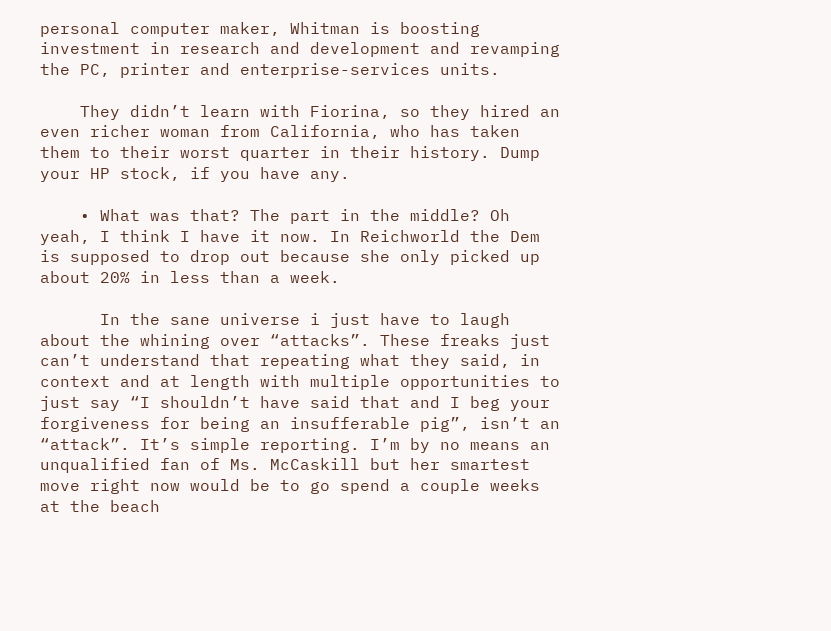personal computer maker, Whitman is boosting investment in research and development and revamping the PC, printer and enterprise-services units.

    They didn’t learn with Fiorina, so they hired an even richer woman from California, who has taken them to their worst quarter in their history. Dump your HP stock, if you have any.

    • What was that? The part in the middle? Oh yeah, I think I have it now. In Reichworld the Dem is supposed to drop out because she only picked up about 20% in less than a week.

      In the sane universe i just have to laugh about the whining over “attacks”. These freaks just can’t understand that repeating what they said, in context and at length with multiple opportunities to just say “I shouldn’t have said that and I beg your forgiveness for being an insufferable pig”, isn’t an “attack”. It’s simple reporting. I’m by no means an unqualified fan of Ms. McCaskill but her smartest move right now would be to go spend a couple weeks at the beach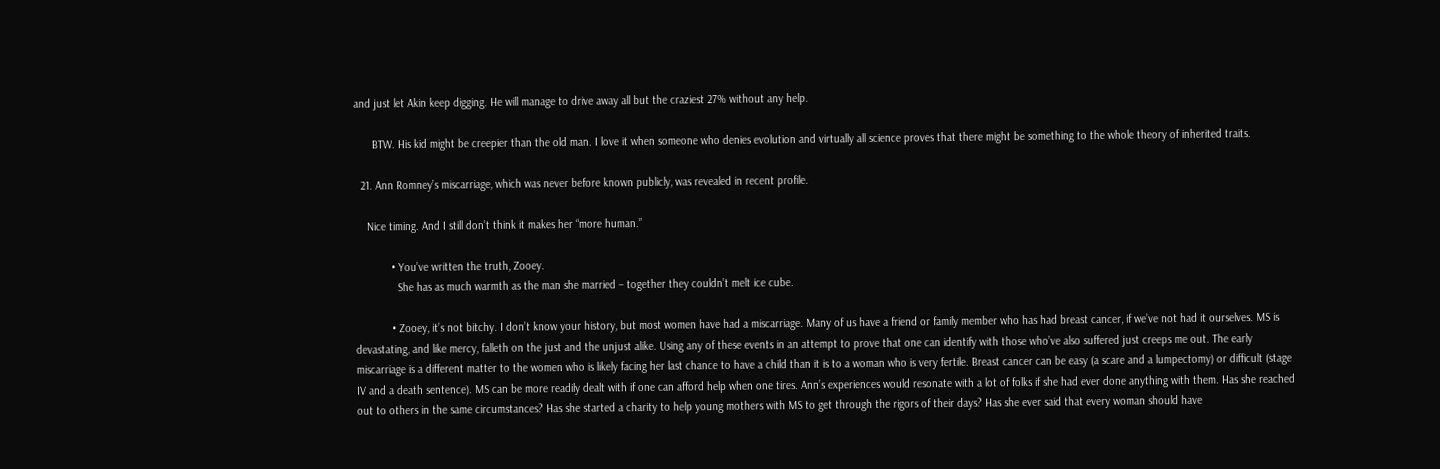and just let Akin keep digging. He will manage to drive away all but the craziest 27% without any help.

      BTW. His kid might be creepier than the old man. I love it when someone who denies evolution and virtually all science proves that there might be something to the whole theory of inherited traits.

  21. Ann Romney’s miscarriage, which was never before known publicly, was revealed in recent profile.

    Nice timing. And I still don’t think it makes her “more human.”

            • You’ve written the truth, Zooey.
              She has as much warmth as the man she married – together they couldn’t melt ice cube.

            • Zooey, it’s not bitchy. I don’t know your history, but most women have had a miscarriage. Many of us have a friend or family member who has had breast cancer, if we’ve not had it ourselves. MS is devastating, and like mercy, falleth on the just and the unjust alike. Using any of these events in an attempt to prove that one can identify with those who’ve also suffered just creeps me out. The early miscarriage is a different matter to the women who is likely facing her last chance to have a child than it is to a woman who is very fertile. Breast cancer can be easy (a scare and a lumpectomy) or difficult (stage IV and a death sentence). MS can be more readily dealt with if one can afford help when one tires. Ann’s experiences would resonate with a lot of folks if she had ever done anything with them. Has she reached out to others in the same circumstances? Has she started a charity to help young mothers with MS to get through the rigors of their days? Has she ever said that every woman should have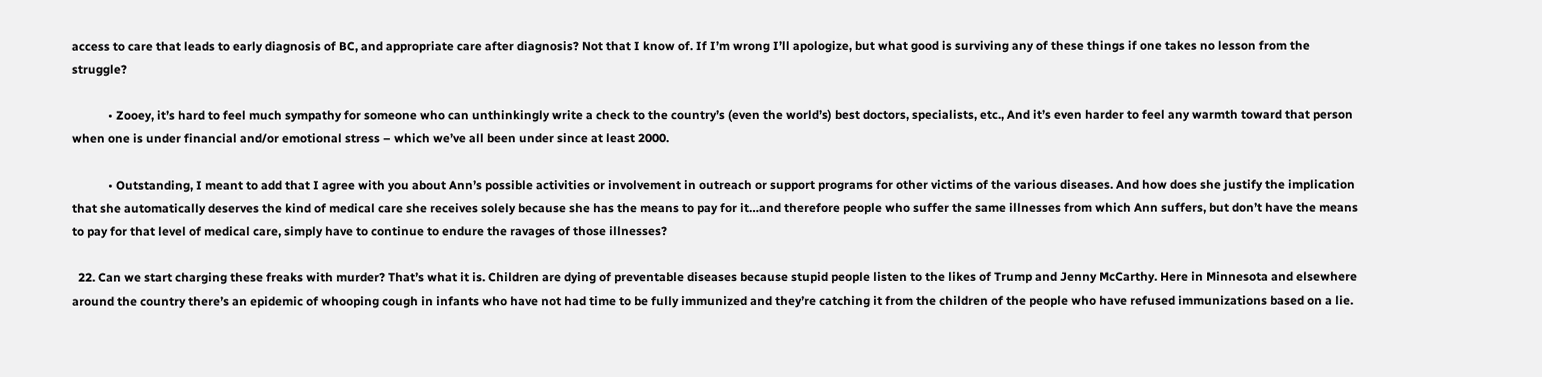access to care that leads to early diagnosis of BC, and appropriate care after diagnosis? Not that I know of. If I’m wrong I’ll apologize, but what good is surviving any of these things if one takes no lesson from the struggle?

            • Zooey, it’s hard to feel much sympathy for someone who can unthinkingly write a check to the country’s (even the world’s) best doctors, specialists, etc., And it’s even harder to feel any warmth toward that person when one is under financial and/or emotional stress – which we’ve all been under since at least 2000.

            • Outstanding, I meant to add that I agree with you about Ann’s possible activities or involvement in outreach or support programs for other victims of the various diseases. And how does she justify the implication that she automatically deserves the kind of medical care she receives solely because she has the means to pay for it…and therefore people who suffer the same illnesses from which Ann suffers, but don’t have the means to pay for that level of medical care, simply have to continue to endure the ravages of those illnesses?

  22. Can we start charging these freaks with murder? That’s what it is. Children are dying of preventable diseases because stupid people listen to the likes of Trump and Jenny McCarthy. Here in Minnesota and elsewhere around the country there’s an epidemic of whooping cough in infants who have not had time to be fully immunized and they’re catching it from the children of the people who have refused immunizations based on a lie.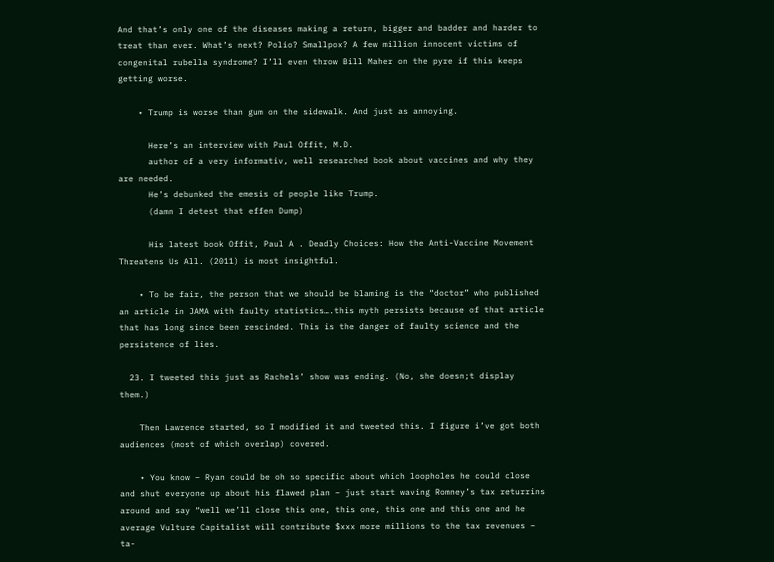And that’s only one of the diseases making a return, bigger and badder and harder to treat than ever. What’s next? Polio? Smallpox? A few million innocent victims of congenital rubella syndrome? I’ll even throw Bill Maher on the pyre if this keeps getting worse.

    • Trump is worse than gum on the sidewalk. And just as annoying.

      Here’s an interview with Paul Offit, M.D.
      author of a very informativ, well researched book about vaccines and why they are needed.
      He’s debunked the emesis of people like Trump.
      (damn I detest that effen Dump)

      His latest book Offit, Paul A . Deadly Choices: How the Anti-Vaccine Movement Threatens Us All. (2011) is most insightful.

    • To be fair, the person that we should be blaming is the “doctor” who published an article in JAMA with faulty statistics….this myth persists because of that article that has long since been rescinded. This is the danger of faulty science and the persistence of lies.

  23. I tweeted this just as Rachels’ show was ending. (No, she doesn;t display them.)

    Then Lawrence started, so I modified it and tweeted this. I figure i’ve got both audiences (most of which overlap) covered.

    • You know – Ryan could be oh so specific about which loopholes he could close and shut everyone up about his flawed plan – just start waving Romney’s tax returrins around and say “well we’ll close this one, this one, this one and this one and he average Vulture Capitalist will contribute $xxx more millions to the tax revenues – ta-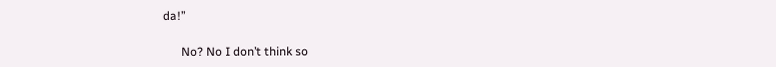da!”

      No? No I don’t think so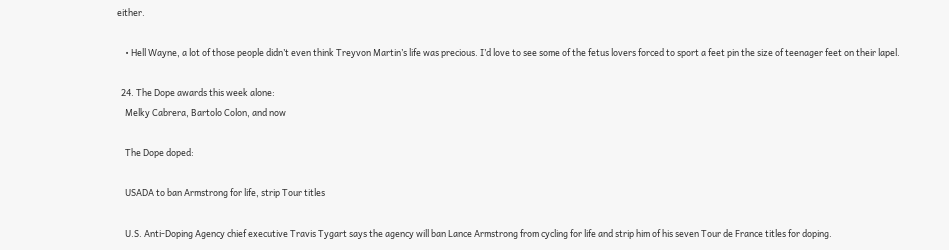either.

    • Hell Wayne, a lot of those people didn’t even think Treyvon Martin’s life was precious. I’d love to see some of the fetus lovers forced to sport a feet pin the size of teenager feet on their lapel.

  24. The Dope awards this week alone:
    Melky Cabrera, Bartolo Colon, and now

    The Dope doped:

    USADA to ban Armstrong for life, strip Tour titles

    U.S. Anti-Doping Agency chief executive Travis Tygart says the agency will ban Lance Armstrong from cycling for life and strip him of his seven Tour de France titles for doping.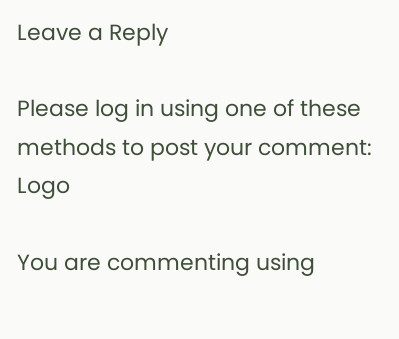Leave a Reply

Please log in using one of these methods to post your comment: Logo

You are commenting using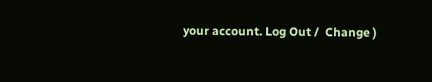your account. Log Out /  Change )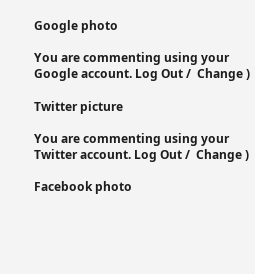Google photo

You are commenting using your Google account. Log Out /  Change )

Twitter picture

You are commenting using your Twitter account. Log Out /  Change )

Facebook photo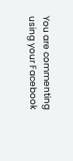You are commenting using your Facebook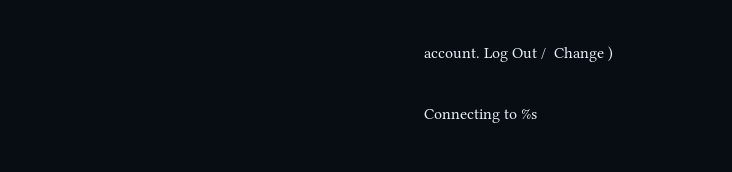account. Log Out /  Change )

Connecting to %s